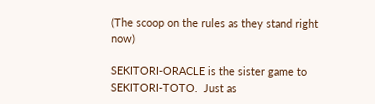(The scoop on the rules as they stand right now)

SEKITORI-ORACLE is the sister game to SEKITORI-TOTO.  Just as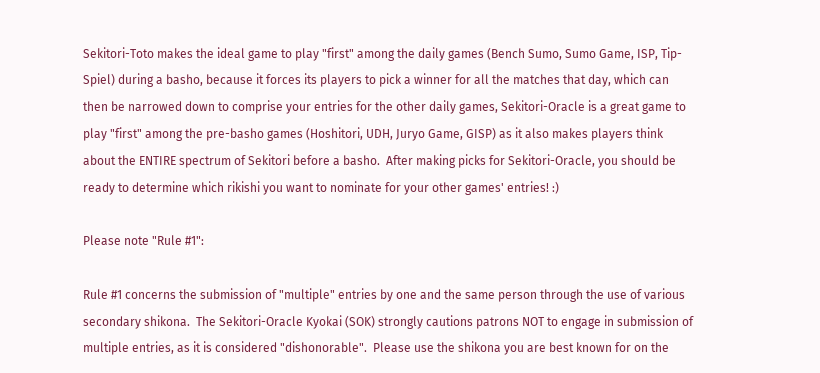Sekitori-Toto makes the ideal game to play "first" among the daily games (Bench Sumo, Sumo Game, ISP, Tip-Spiel) during a basho, because it forces its players to pick a winner for all the matches that day, which can then be narrowed down to comprise your entries for the other daily games, Sekitori-Oracle is a great game to play "first" among the pre-basho games (Hoshitori, UDH, Juryo Game, GISP) as it also makes players think about the ENTIRE spectrum of Sekitori before a basho.  After making picks for Sekitori-Oracle, you should be ready to determine which rikishi you want to nominate for your other games' entries! :)

Please note "Rule #1":

Rule #1 concerns the submission of "multiple" entries by one and the same person through the use of various secondary shikona.  The Sekitori-Oracle Kyokai (SOK) strongly cautions patrons NOT to engage in submission of multiple entries, as it is considered "dishonorable".  Please use the shikona you are best known for on the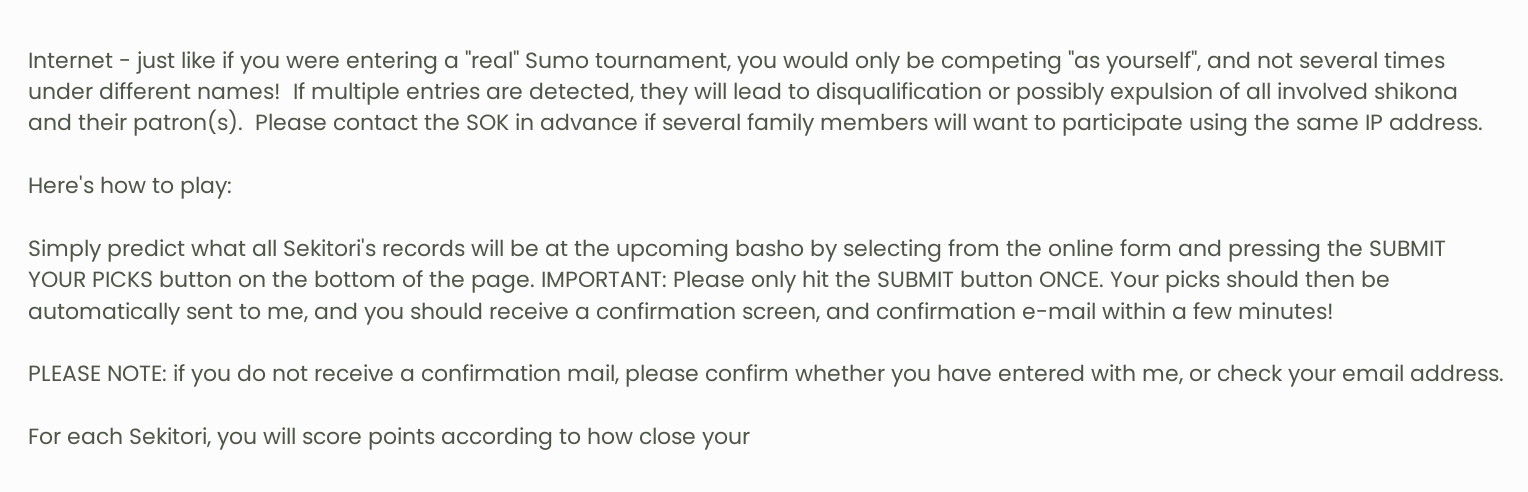Internet - just like if you were entering a "real" Sumo tournament, you would only be competing "as yourself", and not several times under different names!  If multiple entries are detected, they will lead to disqualification or possibly expulsion of all involved shikona and their patron(s).  Please contact the SOK in advance if several family members will want to participate using the same IP address.

Here's how to play:

Simply predict what all Sekitori's records will be at the upcoming basho by selecting from the online form and pressing the SUBMIT YOUR PICKS button on the bottom of the page. IMPORTANT: Please only hit the SUBMIT button ONCE. Your picks should then be automatically sent to me, and you should receive a confirmation screen, and confirmation e-mail within a few minutes!

PLEASE NOTE: if you do not receive a confirmation mail, please confirm whether you have entered with me, or check your email address.

For each Sekitori, you will score points according to how close your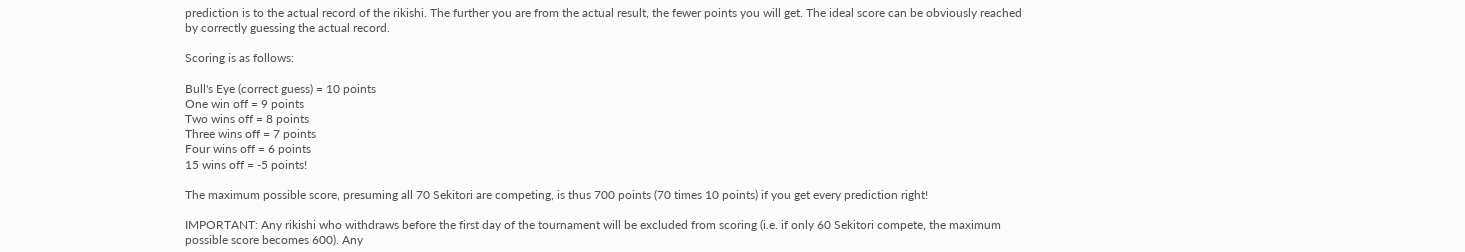prediction is to the actual record of the rikishi. The further you are from the actual result, the fewer points you will get. The ideal score can be obviously reached by correctly guessing the actual record.

Scoring is as follows:

Bull's Eye (correct guess) = 10 points
One win off = 9 points
Two wins off = 8 points
Three wins off = 7 points
Four wins off = 6 points
15 wins off = -5 points!

The maximum possible score, presuming all 70 Sekitori are competing, is thus 700 points (70 times 10 points) if you get every prediction right!

IMPORTANT: Any rikishi who withdraws before the first day of the tournament will be excluded from scoring (i.e. if only 60 Sekitori compete, the maximum possible score becomes 600). Any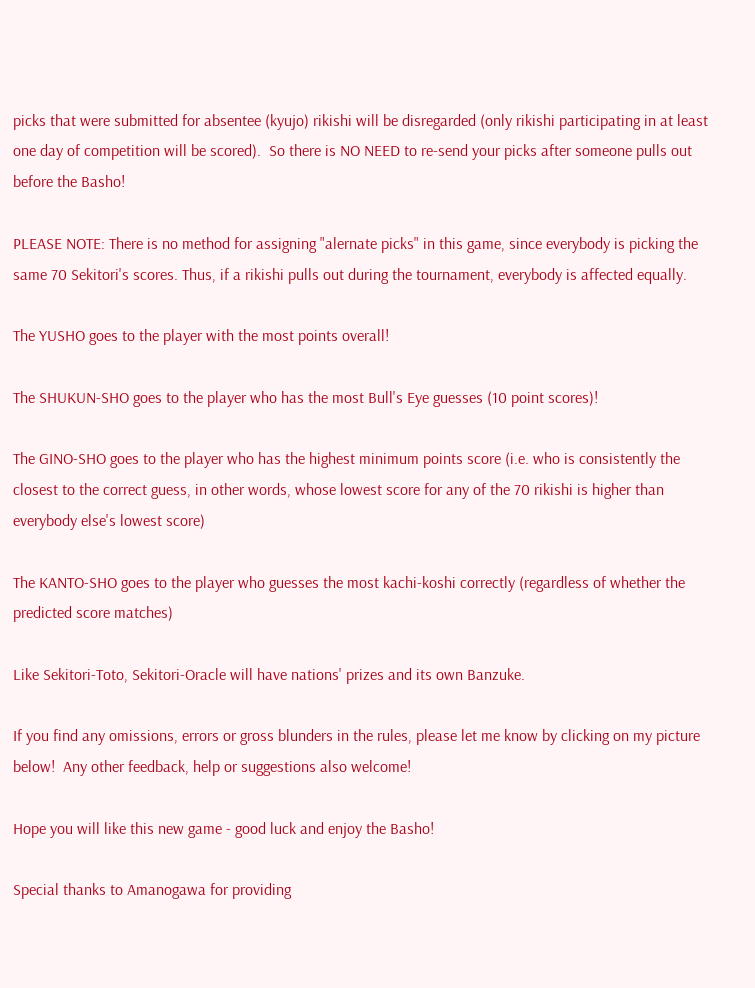picks that were submitted for absentee (kyujo) rikishi will be disregarded (only rikishi participating in at least one day of competition will be scored).  So there is NO NEED to re-send your picks after someone pulls out before the Basho!

PLEASE NOTE: There is no method for assigning "alernate picks" in this game, since everybody is picking the same 70 Sekitori's scores. Thus, if a rikishi pulls out during the tournament, everybody is affected equally.

The YUSHO goes to the player with the most points overall!

The SHUKUN-SHO goes to the player who has the most Bull's Eye guesses (10 point scores)!

The GINO-SHO goes to the player who has the highest minimum points score (i.e. who is consistently the closest to the correct guess, in other words, whose lowest score for any of the 70 rikishi is higher than everybody else's lowest score)

The KANTO-SHO goes to the player who guesses the most kachi-koshi correctly (regardless of whether the predicted score matches)

Like Sekitori-Toto, Sekitori-Oracle will have nations' prizes and its own Banzuke.

If you find any omissions, errors or gross blunders in the rules, please let me know by clicking on my picture below!  Any other feedback, help or suggestions also welcome!

Hope you will like this new game - good luck and enjoy the Basho!

Special thanks to Amanogawa for providing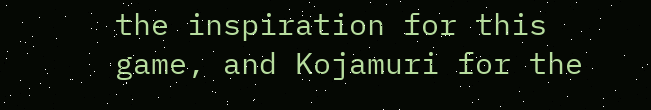the inspiration for this game, and Kojamuri for the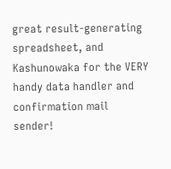great result-generating spreadsheet, and Kashunowaka for the VERY handy data handler and confirmation mail sender!